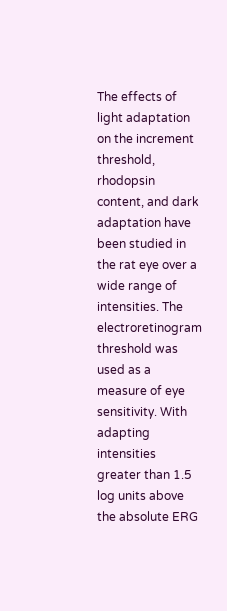The effects of light adaptation on the increment threshold, rhodopsin content, and dark adaptation have been studied in the rat eye over a wide range of intensities. The electroretinogram threshold was used as a measure of eye sensitivity. With adapting intensities greater than 1.5 log units above the absolute ERG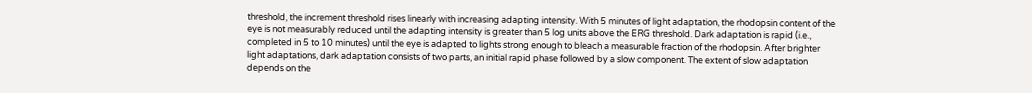threshold, the increment threshold rises linearly with increasing adapting intensity. With 5 minutes of light adaptation, the rhodopsin content of the eye is not measurably reduced until the adapting intensity is greater than 5 log units above the ERG threshold. Dark adaptation is rapid (i.e., completed in 5 to 10 minutes) until the eye is adapted to lights strong enough to bleach a measurable fraction of the rhodopsin. After brighter light adaptations, dark adaptation consists of two parts, an initial rapid phase followed by a slow component. The extent of slow adaptation depends on the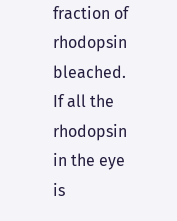fraction of rhodopsin bleached. If all the rhodopsin in the eye is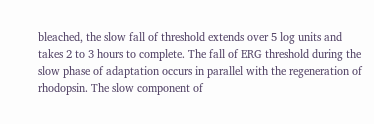bleached, the slow fall of threshold extends over 5 log units and takes 2 to 3 hours to complete. The fall of ERG threshold during the slow phase of adaptation occurs in parallel with the regeneration of rhodopsin. The slow component of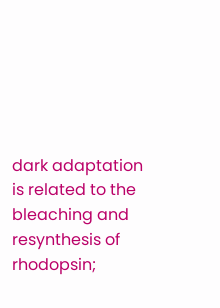dark adaptation is related to the bleaching and resynthesis of rhodopsin;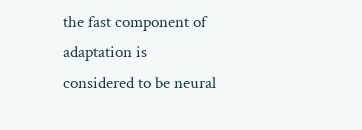the fast component of adaptation is considered to be neural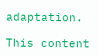adaptation.

This content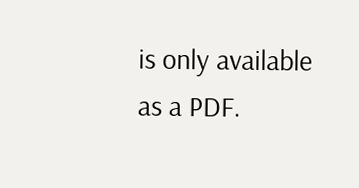is only available as a PDF.